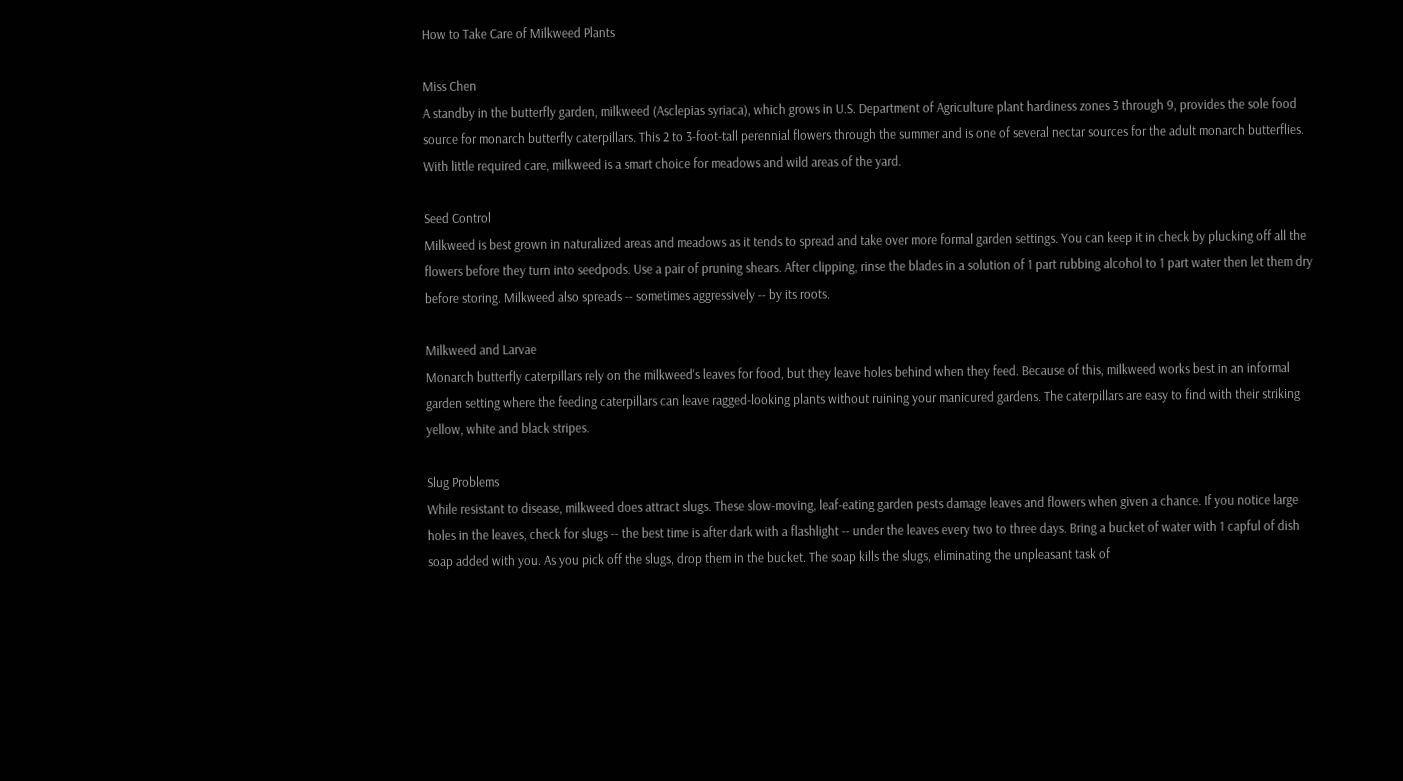How to Take Care of Milkweed Plants

Miss Chen
A standby in the butterfly garden, milkweed (Asclepias syriaca), which grows in U.S. Department of Agriculture plant hardiness zones 3 through 9, provides the sole food source for monarch butterfly caterpillars. This 2 to 3-foot-tall perennial flowers through the summer and is one of several nectar sources for the adult monarch butterflies. With little required care, milkweed is a smart choice for meadows and wild areas of the yard.

Seed Control
Milkweed is best grown in naturalized areas and meadows as it tends to spread and take over more formal garden settings. You can keep it in check by plucking off all the flowers before they turn into seedpods. Use a pair of pruning shears. After clipping, rinse the blades in a solution of 1 part rubbing alcohol to 1 part water then let them dry before storing. Milkweed also spreads -- sometimes aggressively -- by its roots.

Milkweed and Larvae
Monarch butterfly caterpillars rely on the milkweed's leaves for food, but they leave holes behind when they feed. Because of this, milkweed works best in an informal garden setting where the feeding caterpillars can leave ragged-looking plants without ruining your manicured gardens. The caterpillars are easy to find with their striking yellow, white and black stripes.

Slug Problems
While resistant to disease, milkweed does attract slugs. These slow-moving, leaf-eating garden pests damage leaves and flowers when given a chance. If you notice large holes in the leaves, check for slugs -- the best time is after dark with a flashlight -- under the leaves every two to three days. Bring a bucket of water with 1 capful of dish soap added with you. As you pick off the slugs, drop them in the bucket. The soap kills the slugs, eliminating the unpleasant task of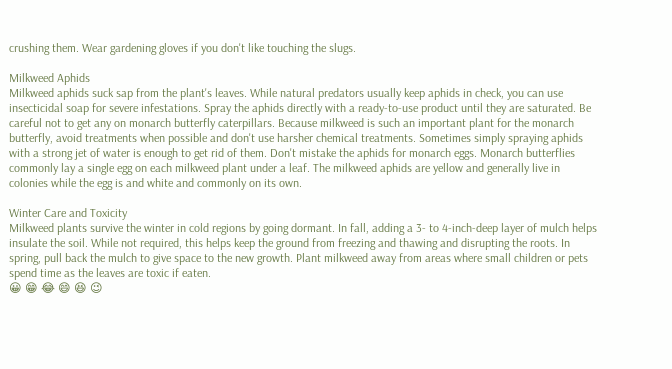crushing them. Wear gardening gloves if you don't like touching the slugs.

Milkweed Aphids
Milkweed aphids suck sap from the plant's leaves. While natural predators usually keep aphids in check, you can use insecticidal soap for severe infestations. Spray the aphids directly with a ready-to-use product until they are saturated. Be careful not to get any on monarch butterfly caterpillars. Because milkweed is such an important plant for the monarch butterfly, avoid treatments when possible and don't use harsher chemical treatments. Sometimes simply spraying aphids with a strong jet of water is enough to get rid of them. Don't mistake the aphids for monarch eggs. Monarch butterflies commonly lay a single egg on each milkweed plant under a leaf. The milkweed aphids are yellow and generally live in colonies while the egg is and white and commonly on its own.

Winter Care and Toxicity
Milkweed plants survive the winter in cold regions by going dormant. In fall, adding a 3- to 4-inch-deep layer of mulch helps insulate the soil. While not required, this helps keep the ground from freezing and thawing and disrupting the roots. In spring, pull back the mulch to give space to the new growth. Plant milkweed away from areas where small children or pets spend time as the leaves are toxic if eaten.
😀 😁 😂 😄 😆 😉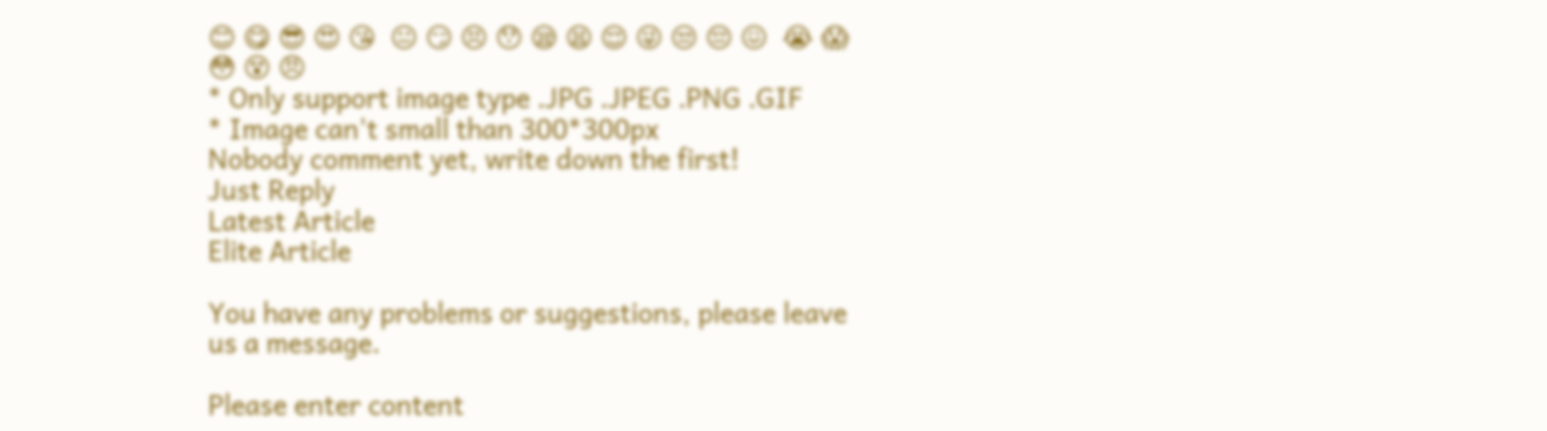😊 😋 😎 😍 😘  😐 😏 😣 😯 😪 😫 😌 😜 😒 😔 😖  😭 😱 😳 😵 😠
* Only support image type .JPG .JPEG .PNG .GIF
* Image can't small than 300*300px
Nobody comment yet, write down the first!
Just Reply
Latest Article
Elite Article

You have any problems or suggestions, please leave us a message.

Please enter content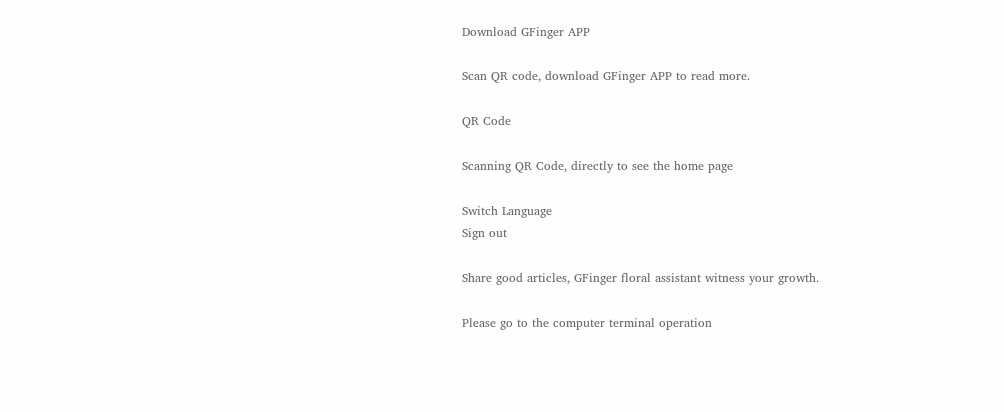Download GFinger APP

Scan QR code, download GFinger APP to read more.

QR Code

Scanning QR Code, directly to see the home page

Switch Language
Sign out

Share good articles, GFinger floral assistant witness your growth.

Please go to the computer terminal operation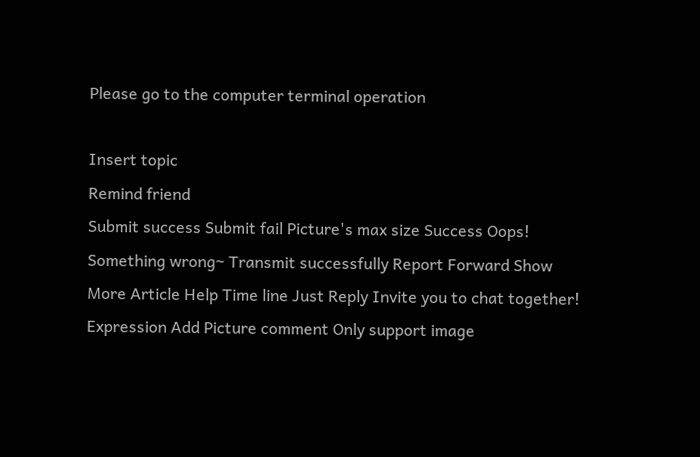Please go to the computer terminal operation

Insert topic
Remind friend
Submit success Submit fail Picture's max size Success Oops! Something wrong~ Transmit successfully Report Forward Show More Article Help Time line Just Reply Invite you to chat together! Expression Add Picture comment Only support image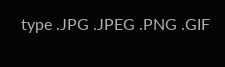type .JPG .JPEG .PNG .GIF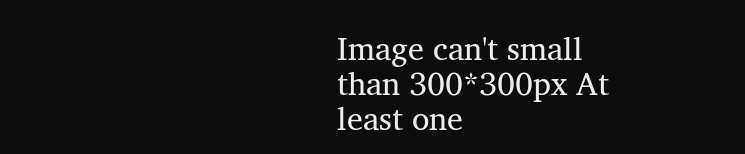Image can't small than 300*300px At least one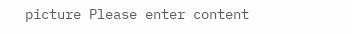picture Please enter content